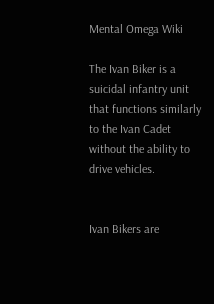Mental Omega Wiki

The Ivan Biker is a suicidal infantry unit that functions similarly to the Ivan Cadet without the ability to drive vehicles.


Ivan Bikers are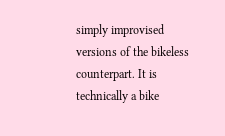simply improvised versions of the bikeless counterpart. It is technically a bike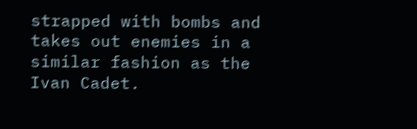strapped with bombs and takes out enemies in a similar fashion as the Ivan Cadet.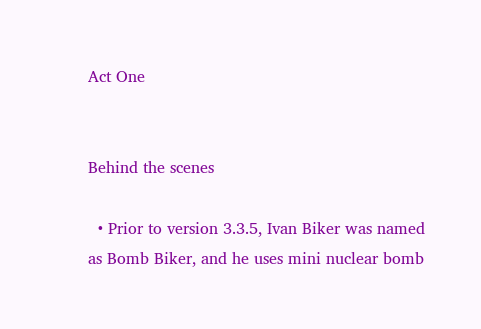Act One


Behind the scenes

  • Prior to version 3.3.5, Ivan Biker was named as Bomb Biker, and he uses mini nuclear bomb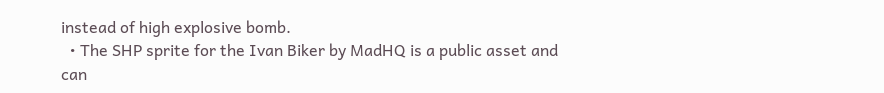instead of high explosive bomb.
  • The SHP sprite for the Ivan Biker by MadHQ is a public asset and can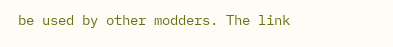be used by other modders. The link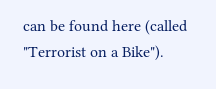can be found here (called "Terrorist on a Bike").